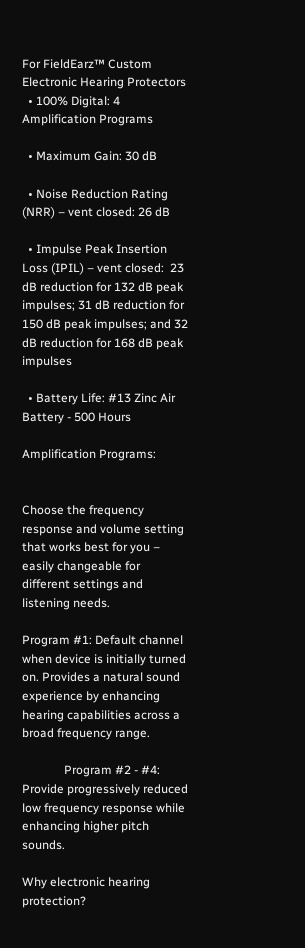For FieldEarz™ Custom Electronic Hearing Protectors
  • 100% Digital: 4 Amplification Programs

  • Maximum Gain: 30 dB

  • Noise Reduction Rating (NRR) – vent closed: 26 dB

  • Impulse Peak Insertion Loss (IPIL) – vent closed:  23 dB reduction for 132 dB peak impulses; 31 dB reduction for 150 dB peak impulses; and 32 dB reduction for 168 dB peak impulses

  • Battery Life: #13 Zinc Air Battery - 500 Hours

Amplification Programs:


Choose the frequency response and volume setting that works best for you – easily changeable for different settings and listening needs.

Program #1: Default channel when device is initially turned on. Provides a natural sound experience by enhancing hearing capabilities across a broad frequency range.

              Program #2 - #4: Provide progressively reduced low frequency response while enhancing higher pitch sounds.

Why electronic hearing protection?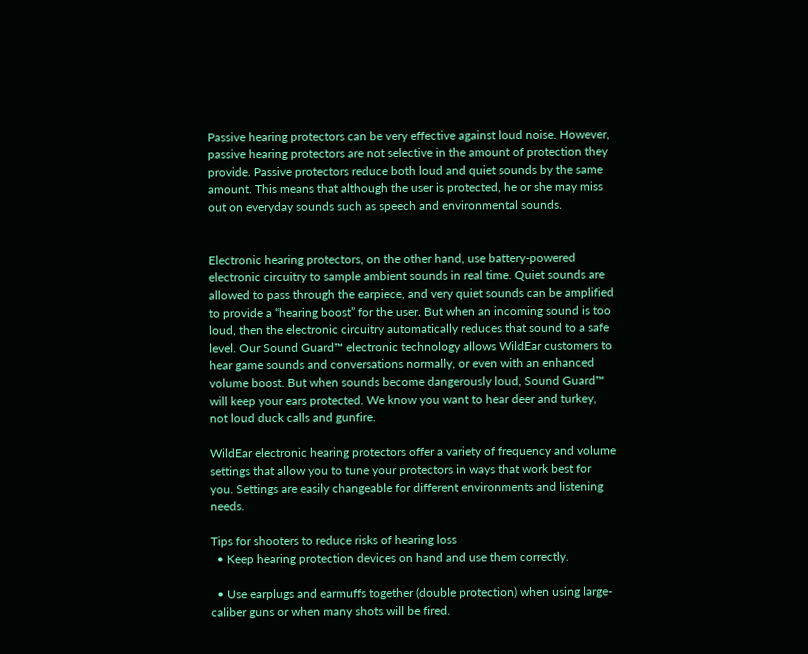Passive hearing protectors can be very effective against loud noise. However, passive hearing protectors are not selective in the amount of protection they provide. Passive protectors reduce both loud and quiet sounds by the same amount. This means that although the user is protected, he or she may miss out on everyday sounds such as speech and environmental sounds.


Electronic hearing protectors, on the other hand, use battery-powered electronic circuitry to sample ambient sounds in real time. Quiet sounds are allowed to pass through the earpiece, and very quiet sounds can be amplified to provide a “hearing boost” for the user. But when an incoming sound is too loud, then the electronic circuitry automatically reduces that sound to a safe level. Our Sound Guard™ electronic technology allows WildEar customers to hear game sounds and conversations normally, or even with an enhanced volume boost. But when sounds become dangerously loud, Sound Guard™ will keep your ears protected. We know you want to hear deer and turkey, not loud duck calls and gunfire.

WildEar electronic hearing protectors offer a variety of frequency and volume settings that allow you to tune your protectors in ways that work best for you. Settings are easily changeable for different environments and listening needs.

Tips for shooters to reduce risks of hearing loss
  • Keep hearing protection devices on hand and use them correctly.

  • Use earplugs and earmuffs together (double protection) when using large-caliber guns or when many shots will be fired.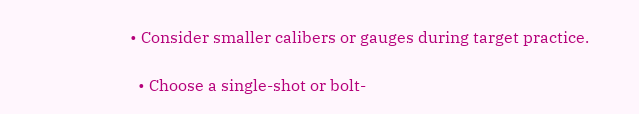• Consider smaller calibers or gauges during target practice.

  • Choose a single-shot or bolt-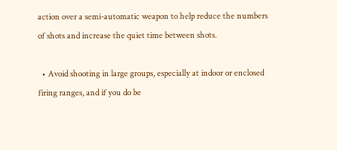action over a semi-automatic weapon to help reduce the numbers of shots and increase the quiet time between shots.

  • Avoid shooting in large groups, especially at indoor or enclosed firing ranges, and if you do be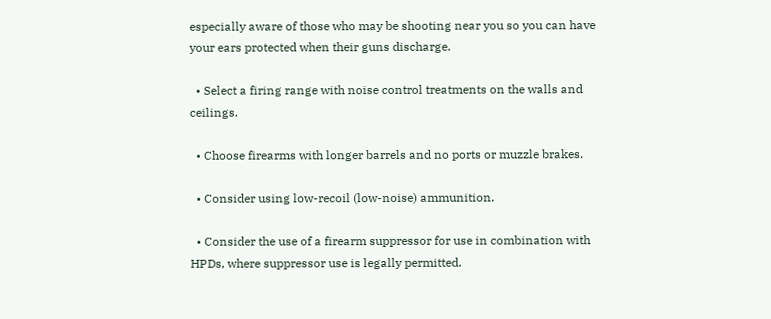especially aware of those who may be shooting near you so you can have your ears protected when their guns discharge.

  • Select a firing range with noise control treatments on the walls and ceilings.

  • Choose firearms with longer barrels and no ports or muzzle brakes.

  • Consider using low-recoil (low-noise) ammunition.

  • Consider the use of a firearm suppressor for use in combination with HPDs, where suppressor use is legally permitted.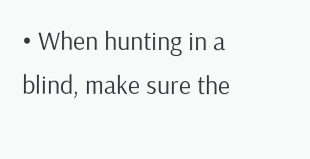• When hunting in a blind, make sure the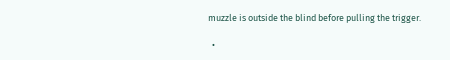muzzle is outside the blind before pulling the trigger.

  •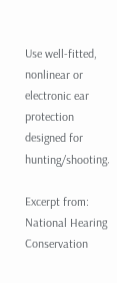Use well-fitted, nonlinear or electronic ear protection designed for hunting/shooting.

Excerpt from: National Hearing Conservation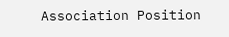Association Position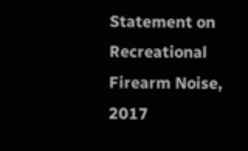Statement on Recreational Firearm Noise, 2017